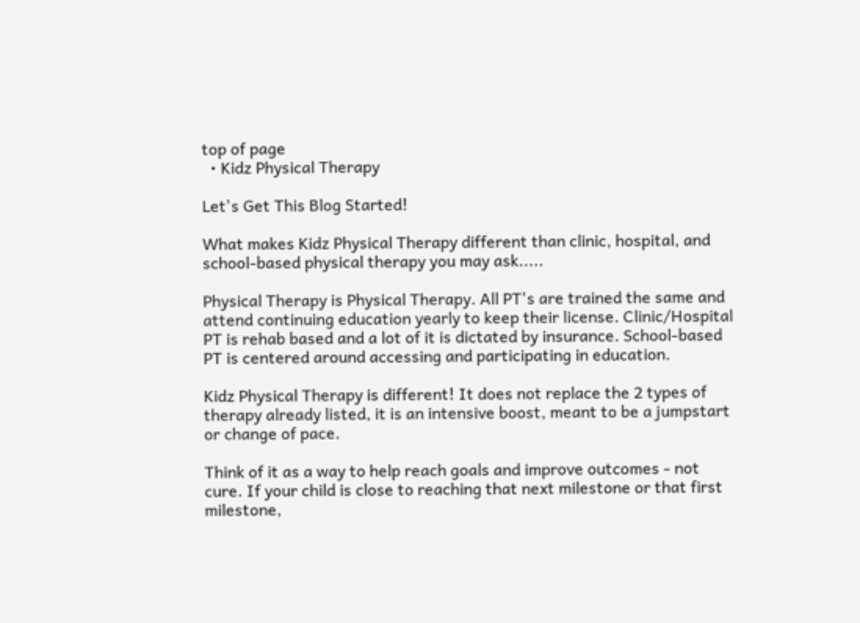top of page
  • Kidz Physical Therapy

Let's Get This Blog Started!

What makes Kidz Physical Therapy different than clinic, hospital, and school-based physical therapy you may ask.....

Physical Therapy is Physical Therapy. All PT's are trained the same and attend continuing education yearly to keep their license. Clinic/Hospital PT is rehab based and a lot of it is dictated by insurance. School-based PT is centered around accessing and participating in education.

Kidz Physical Therapy is different! It does not replace the 2 types of therapy already listed, it is an intensive boost, meant to be a jumpstart or change of pace.

Think of it as a way to help reach goals and improve outcomes - not cure. If your child is close to reaching that next milestone or that first milestone,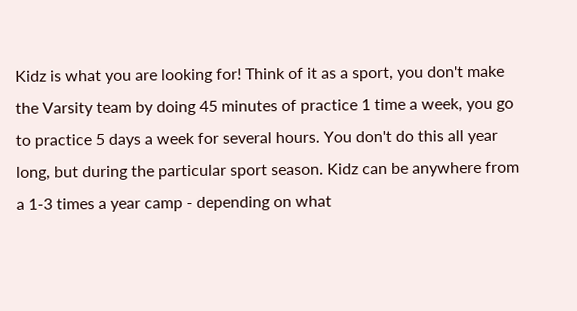Kidz is what you are looking for! Think of it as a sport, you don't make the Varsity team by doing 45 minutes of practice 1 time a week, you go to practice 5 days a week for several hours. You don't do this all year long, but during the particular sport season. Kidz can be anywhere from a 1-3 times a year camp - depending on what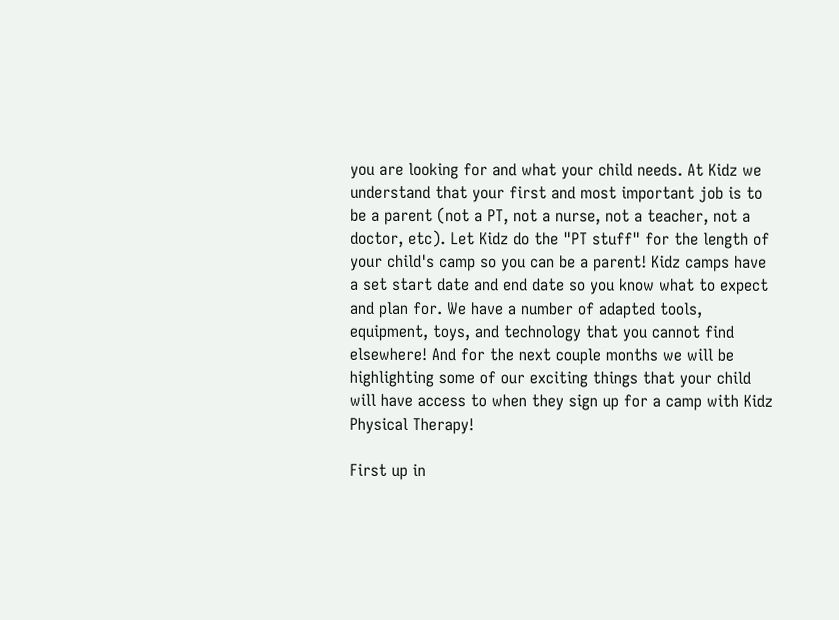you are looking for and what your child needs. At Kidz we understand that your first and most important job is to be a parent (not a PT, not a nurse, not a teacher, not a doctor, etc). Let Kidz do the "PT stuff" for the length of your child's camp so you can be a parent! Kidz camps have a set start date and end date so you know what to expect and plan for. We have a number of adapted tools, equipment, toys, and technology that you cannot find elsewhere! And for the next couple months we will be highlighting some of our exciting things that your child will have access to when they sign up for a camp with Kidz Physical Therapy!

First up in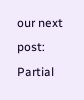our next post: Partial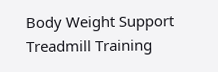Body Weight Support Treadmill Training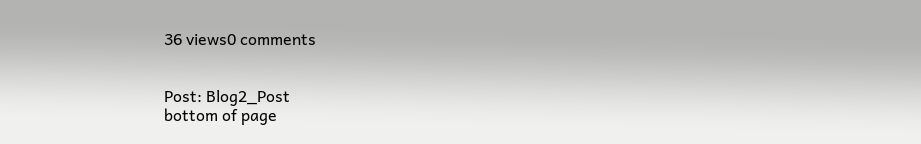36 views0 comments


Post: Blog2_Post
bottom of page